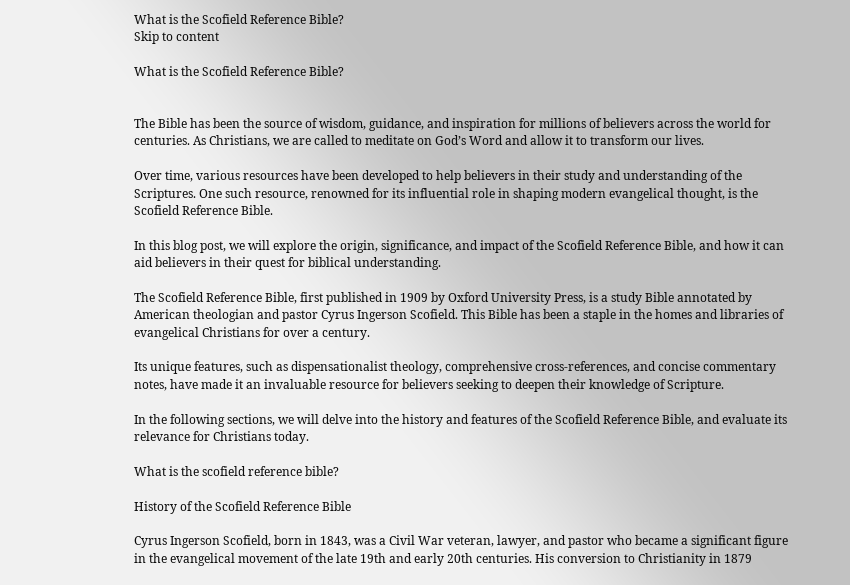What is the Scofield Reference Bible?
Skip to content

What is the Scofield Reference Bible?


The Bible has been the source of wisdom, guidance, and inspiration for millions of believers across the world for centuries. As Christians, we are called to meditate on God’s Word and allow it to transform our lives.

Over time, various resources have been developed to help believers in their study and understanding of the Scriptures. One such resource, renowned for its influential role in shaping modern evangelical thought, is the Scofield Reference Bible.

In this blog post, we will explore the origin, significance, and impact of the Scofield Reference Bible, and how it can aid believers in their quest for biblical understanding.

The Scofield Reference Bible, first published in 1909 by Oxford University Press, is a study Bible annotated by American theologian and pastor Cyrus Ingerson Scofield. This Bible has been a staple in the homes and libraries of evangelical Christians for over a century.

Its unique features, such as dispensationalist theology, comprehensive cross-references, and concise commentary notes, have made it an invaluable resource for believers seeking to deepen their knowledge of Scripture.

In the following sections, we will delve into the history and features of the Scofield Reference Bible, and evaluate its relevance for Christians today.

What is the scofield reference bible?

History of the Scofield Reference Bible

Cyrus Ingerson Scofield, born in 1843, was a Civil War veteran, lawyer, and pastor who became a significant figure in the evangelical movement of the late 19th and early 20th centuries. His conversion to Christianity in 1879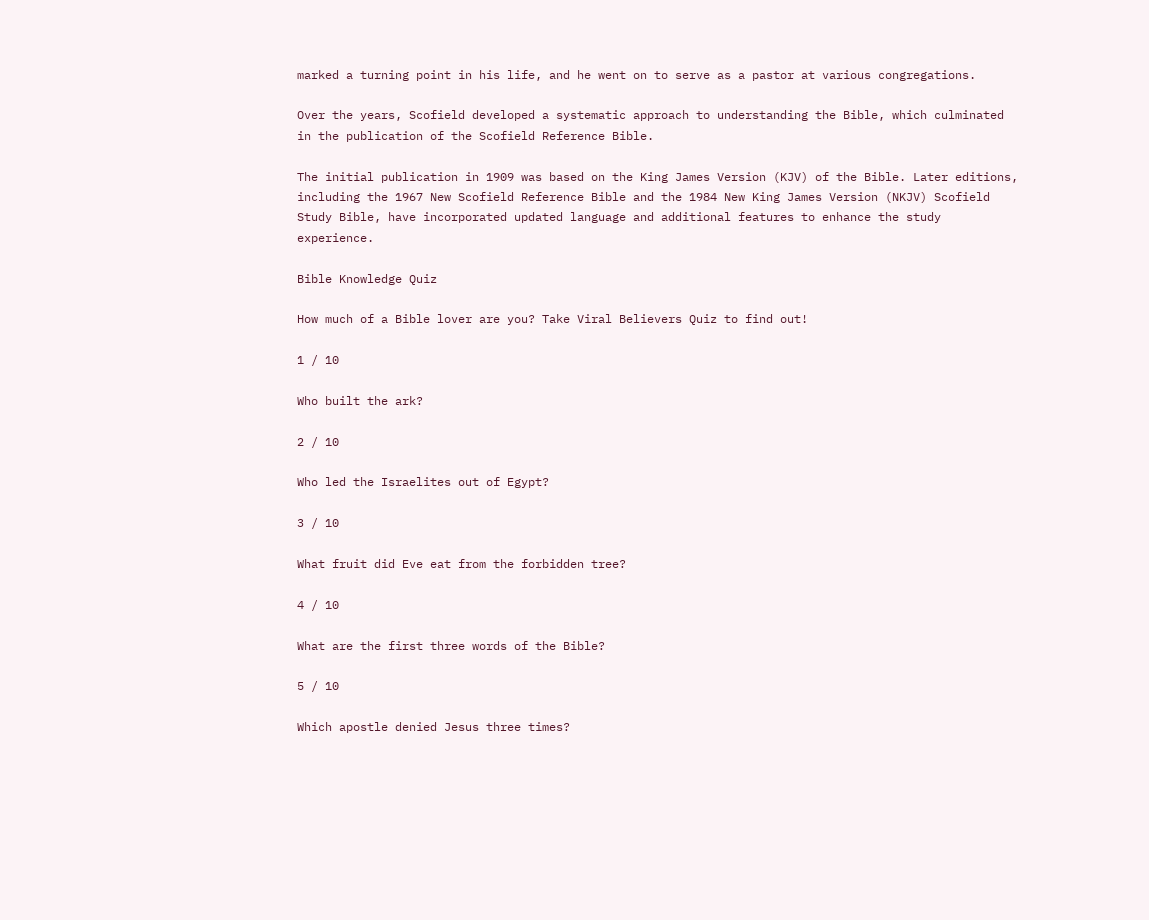marked a turning point in his life, and he went on to serve as a pastor at various congregations.

Over the years, Scofield developed a systematic approach to understanding the Bible, which culminated in the publication of the Scofield Reference Bible.

The initial publication in 1909 was based on the King James Version (KJV) of the Bible. Later editions, including the 1967 New Scofield Reference Bible and the 1984 New King James Version (NKJV) Scofield Study Bible, have incorporated updated language and additional features to enhance the study experience.

Bible Knowledge Quiz

How much of a Bible lover are you? Take Viral Believers Quiz to find out!

1 / 10

Who built the ark?

2 / 10

Who led the Israelites out of Egypt?

3 / 10

What fruit did Eve eat from the forbidden tree?

4 / 10

What are the first three words of the Bible?

5 / 10

Which apostle denied Jesus three times?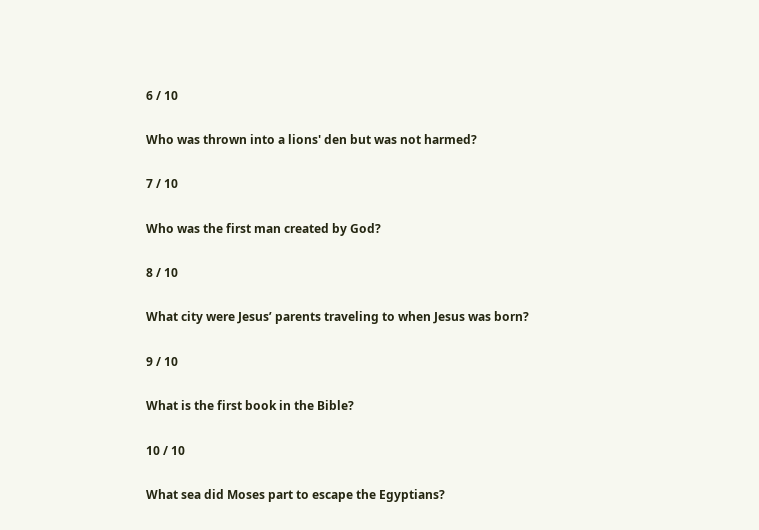6 / 10

Who was thrown into a lions' den but was not harmed?

7 / 10

Who was the first man created by God?

8 / 10

What city were Jesus’ parents traveling to when Jesus was born?

9 / 10

What is the first book in the Bible?

10 / 10

What sea did Moses part to escape the Egyptians?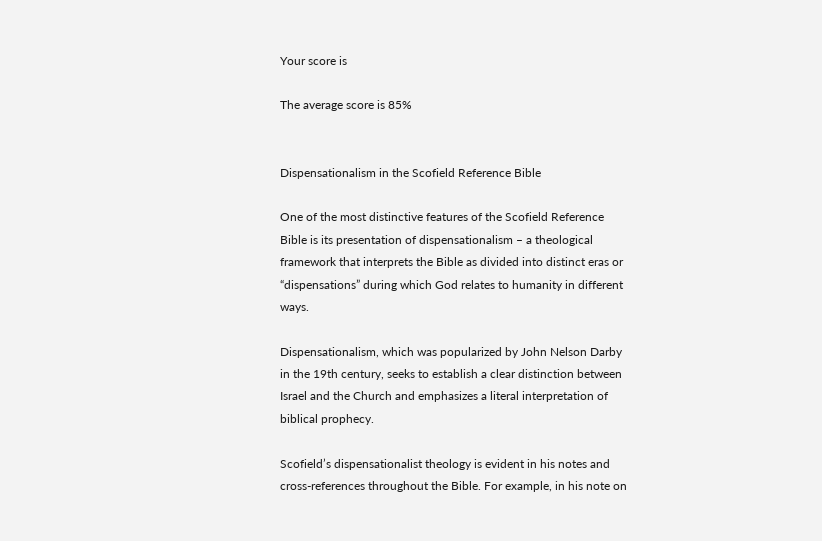Your score is

The average score is 85%


Dispensationalism in the Scofield Reference Bible

One of the most distinctive features of the Scofield Reference Bible is its presentation of dispensationalism – a theological framework that interprets the Bible as divided into distinct eras or “dispensations” during which God relates to humanity in different ways.

Dispensationalism, which was popularized by John Nelson Darby in the 19th century, seeks to establish a clear distinction between Israel and the Church and emphasizes a literal interpretation of biblical prophecy.

Scofield’s dispensationalist theology is evident in his notes and cross-references throughout the Bible. For example, in his note on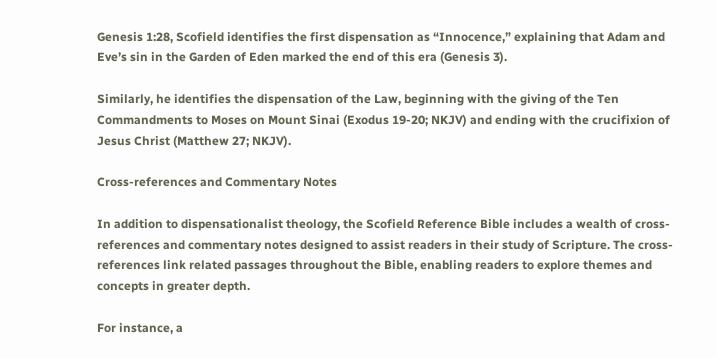Genesis 1:28, Scofield identifies the first dispensation as “Innocence,” explaining that Adam and Eve’s sin in the Garden of Eden marked the end of this era (Genesis 3).

Similarly, he identifies the dispensation of the Law, beginning with the giving of the Ten Commandments to Moses on Mount Sinai (Exodus 19-20; NKJV) and ending with the crucifixion of Jesus Christ (Matthew 27; NKJV).

Cross-references and Commentary Notes

In addition to dispensationalist theology, the Scofield Reference Bible includes a wealth of cross-references and commentary notes designed to assist readers in their study of Scripture. The cross-references link related passages throughout the Bible, enabling readers to explore themes and concepts in greater depth.

For instance, a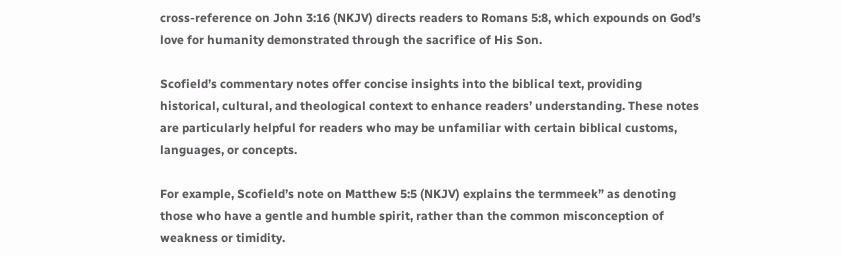cross-reference on John 3:16 (NKJV) directs readers to Romans 5:8, which expounds on God’s love for humanity demonstrated through the sacrifice of His Son.

Scofield’s commentary notes offer concise insights into the biblical text, providing historical, cultural, and theological context to enhance readers’ understanding. These notes are particularly helpful for readers who may be unfamiliar with certain biblical customs, languages, or concepts.

For example, Scofield’s note on Matthew 5:5 (NKJV) explains the termmeek” as denoting those who have a gentle and humble spirit, rather than the common misconception of weakness or timidity.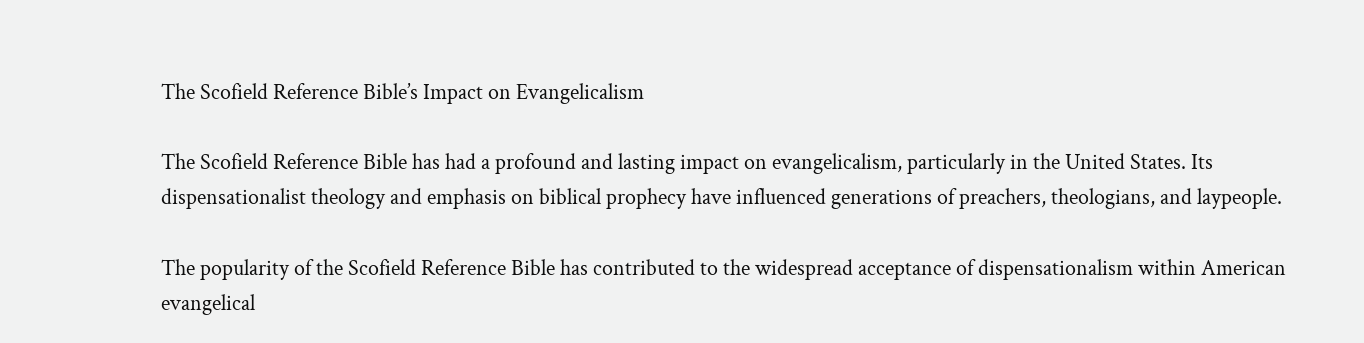The Scofield Reference Bible’s Impact on Evangelicalism

The Scofield Reference Bible has had a profound and lasting impact on evangelicalism, particularly in the United States. Its dispensationalist theology and emphasis on biblical prophecy have influenced generations of preachers, theologians, and laypeople.

The popularity of the Scofield Reference Bible has contributed to the widespread acceptance of dispensationalism within American evangelical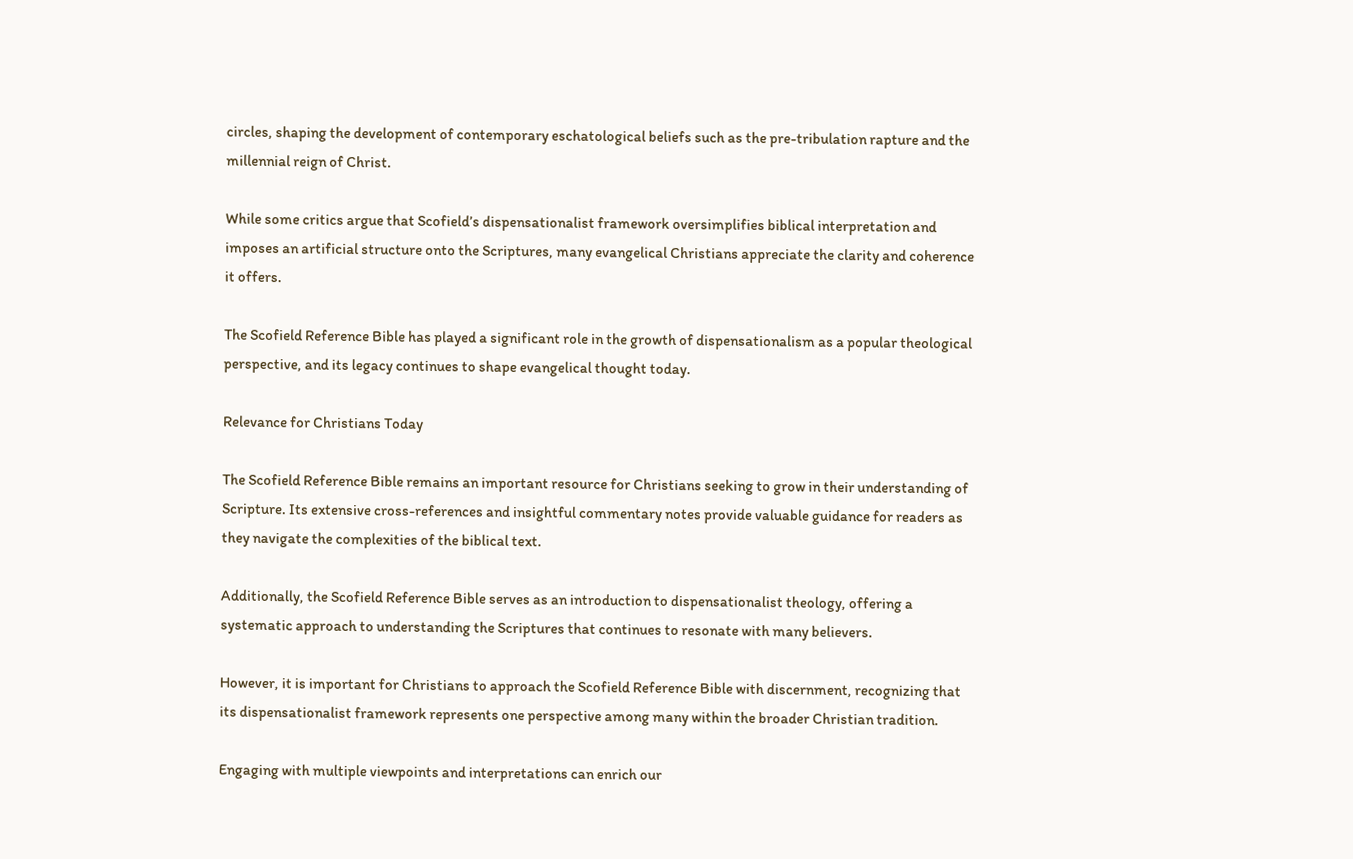circles, shaping the development of contemporary eschatological beliefs such as the pre-tribulation rapture and the millennial reign of Christ.

While some critics argue that Scofield’s dispensationalist framework oversimplifies biblical interpretation and imposes an artificial structure onto the Scriptures, many evangelical Christians appreciate the clarity and coherence it offers.

The Scofield Reference Bible has played a significant role in the growth of dispensationalism as a popular theological perspective, and its legacy continues to shape evangelical thought today.

Relevance for Christians Today

The Scofield Reference Bible remains an important resource for Christians seeking to grow in their understanding of Scripture. Its extensive cross-references and insightful commentary notes provide valuable guidance for readers as they navigate the complexities of the biblical text.

Additionally, the Scofield Reference Bible serves as an introduction to dispensationalist theology, offering a systematic approach to understanding the Scriptures that continues to resonate with many believers.

However, it is important for Christians to approach the Scofield Reference Bible with discernment, recognizing that its dispensationalist framework represents one perspective among many within the broader Christian tradition.

Engaging with multiple viewpoints and interpretations can enrich our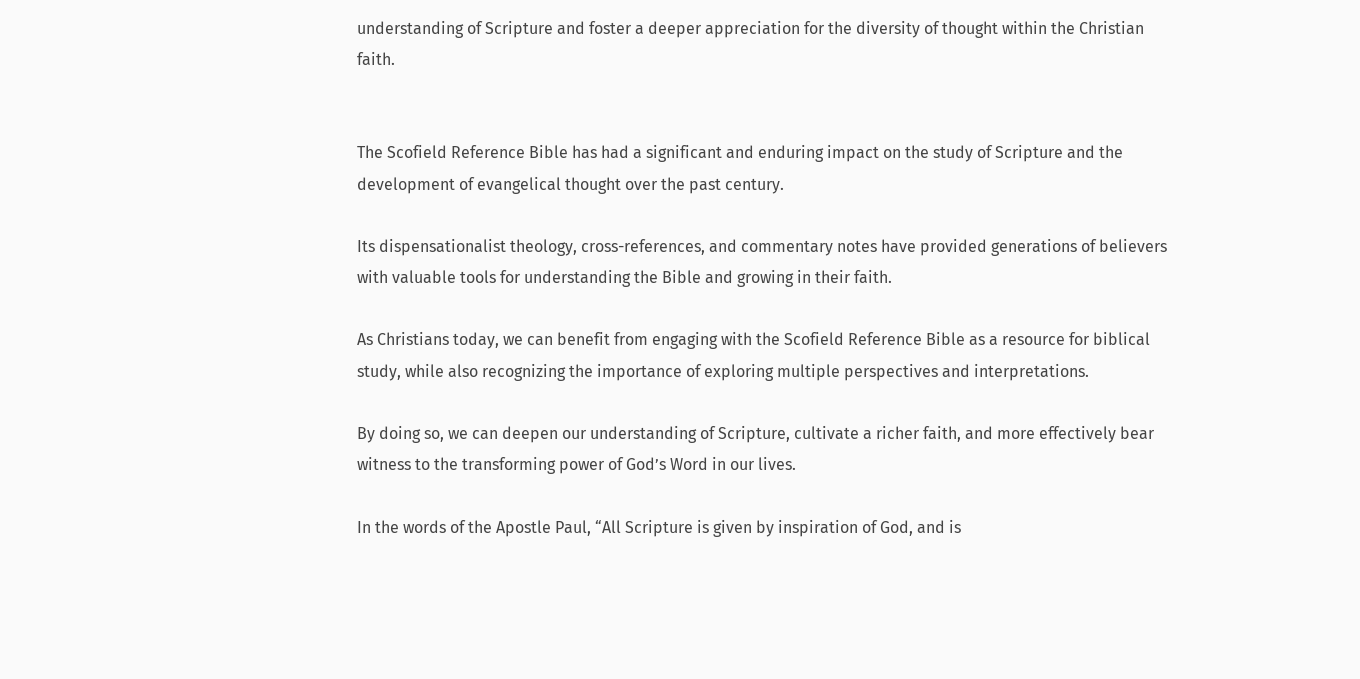understanding of Scripture and foster a deeper appreciation for the diversity of thought within the Christian faith.


The Scofield Reference Bible has had a significant and enduring impact on the study of Scripture and the development of evangelical thought over the past century.

Its dispensationalist theology, cross-references, and commentary notes have provided generations of believers with valuable tools for understanding the Bible and growing in their faith.

As Christians today, we can benefit from engaging with the Scofield Reference Bible as a resource for biblical study, while also recognizing the importance of exploring multiple perspectives and interpretations.

By doing so, we can deepen our understanding of Scripture, cultivate a richer faith, and more effectively bear witness to the transforming power of God’s Word in our lives.

In the words of the Apostle Paul, “All Scripture is given by inspiration of God, and is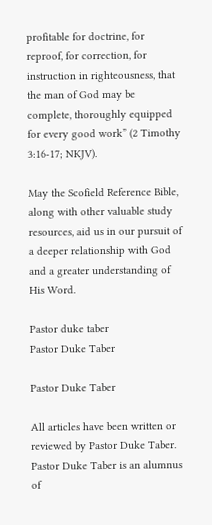profitable for doctrine, for reproof, for correction, for instruction in righteousness, that the man of God may be complete, thoroughly equipped for every good work” (2 Timothy 3:16-17; NKJV).

May the Scofield Reference Bible, along with other valuable study resources, aid us in our pursuit of a deeper relationship with God and a greater understanding of His Word.

Pastor duke taber
Pastor Duke Taber

Pastor Duke Taber

All articles have been written or reviewed by Pastor Duke Taber.
Pastor Duke Taber is an alumnus of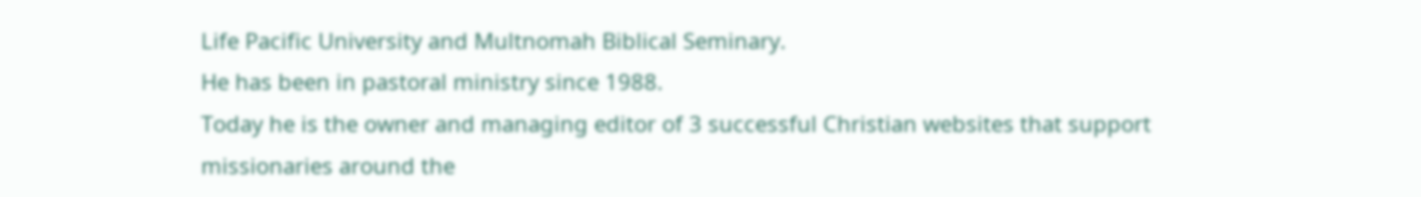Life Pacific University and Multnomah Biblical Seminary.
He has been in pastoral ministry since 1988.
Today he is the owner and managing editor of 3 successful Christian websites that support missionaries around the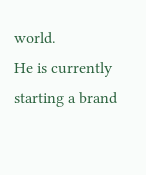world.
He is currently starting a brand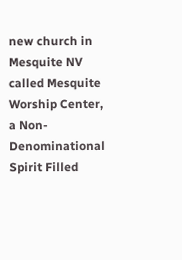new church in Mesquite NV called Mesquite Worship Center, a Non-Denominational Spirit Filled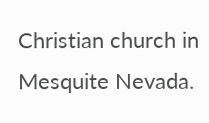Christian church in Mesquite Nevada.